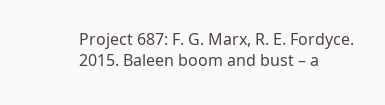Project 687: F. G. Marx, R. E. Fordyce. 2015. Baleen boom and bust – a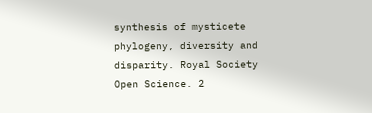synthesis of mysticete phylogeny, diversity and disparity. Royal Society Open Science. 2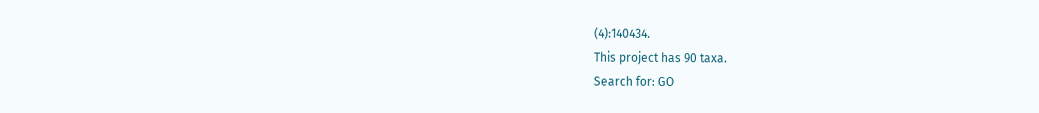(4):140434.
This project has 90 taxa.
Search for: GO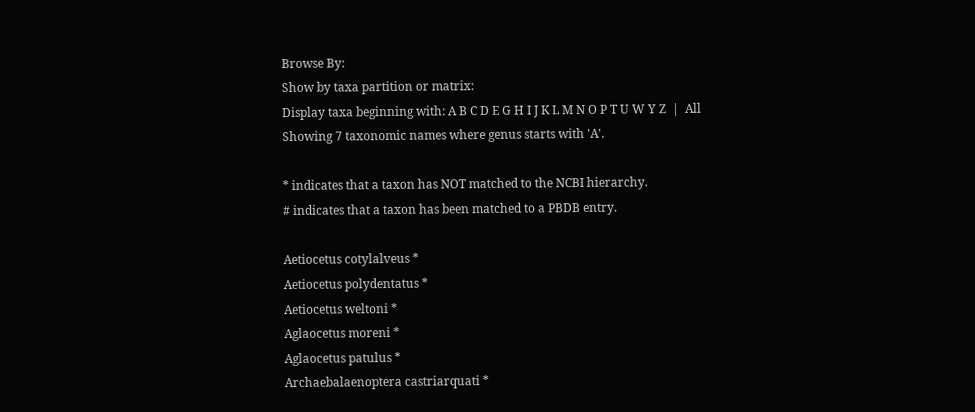Browse By:
Show by taxa partition or matrix:
Display taxa beginning with: A B C D E G H I J K L M N O P T U W Y Z  |  All
Showing 7 taxonomic names where genus starts with 'A'.

* indicates that a taxon has NOT matched to the NCBI hierarchy.
# indicates that a taxon has been matched to a PBDB entry.

Aetiocetus cotylalveus *
Aetiocetus polydentatus *
Aetiocetus weltoni *
Aglaocetus moreni *
Aglaocetus patulus *
Archaebalaenoptera castriarquati *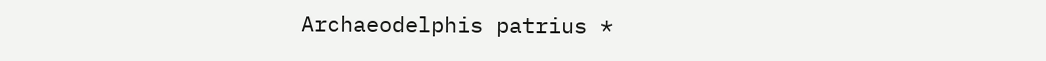Archaeodelphis patrius *